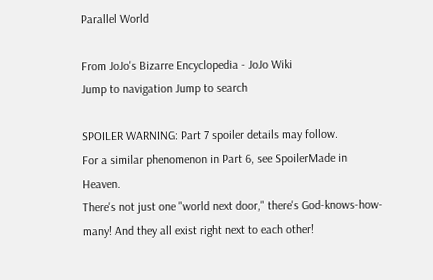Parallel World

From JoJo's Bizarre Encyclopedia - JoJo Wiki
Jump to navigation Jump to search

SPOILER WARNING: Part 7 spoiler details may follow.
For a similar phenomenon in Part 6, see SpoilerMade in Heaven.
There's not just one "world next door," there's God-knows-how-many! And they all exist right next to each other!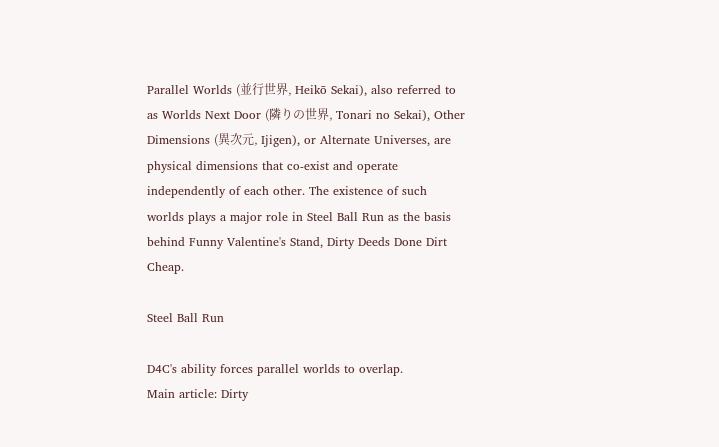Parallel Worlds (並行世界, Heikō Sekai), also referred to as Worlds Next Door (隣りの世界, Tonari no Sekai), Other Dimensions (異次元, Ijigen), or Alternate Universes, are physical dimensions that co-exist and operate independently of each other. The existence of such worlds plays a major role in Steel Ball Run as the basis behind Funny Valentine's Stand, Dirty Deeds Done Dirt Cheap.

Steel Ball Run

D4C's ability forces parallel worlds to overlap.
Main article: Dirty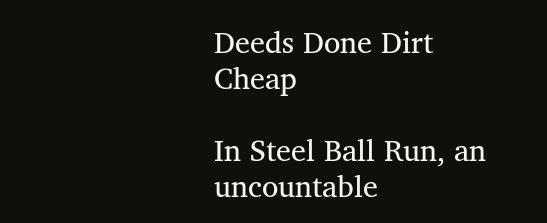Deeds Done Dirt Cheap

In Steel Ball Run, an uncountable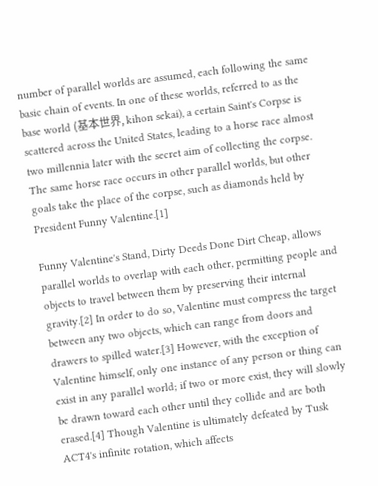number of parallel worlds are assumed, each following the same basic chain of events. In one of these worlds, referred to as the base world (基本世界, kihon sekai), a certain Saint's Corpse is scattered across the United States, leading to a horse race almost two millennia later with the secret aim of collecting the corpse. The same horse race occurs in other parallel worlds, but other goals take the place of the corpse, such as diamonds held by President Funny Valentine.[1]

Funny Valentine's Stand, Dirty Deeds Done Dirt Cheap, allows parallel worlds to overlap with each other, permitting people and objects to travel between them by preserving their internal gravity.[2] In order to do so, Valentine must compress the target between any two objects, which can range from doors and drawers to spilled water.[3] However, with the exception of Valentine himself, only one instance of any person or thing can exist in any parallel world; if two or more exist, they will slowly be drawn toward each other until they collide and are both erased.[4] Though Valentine is ultimately defeated by Tusk ACT4's infinite rotation, which affects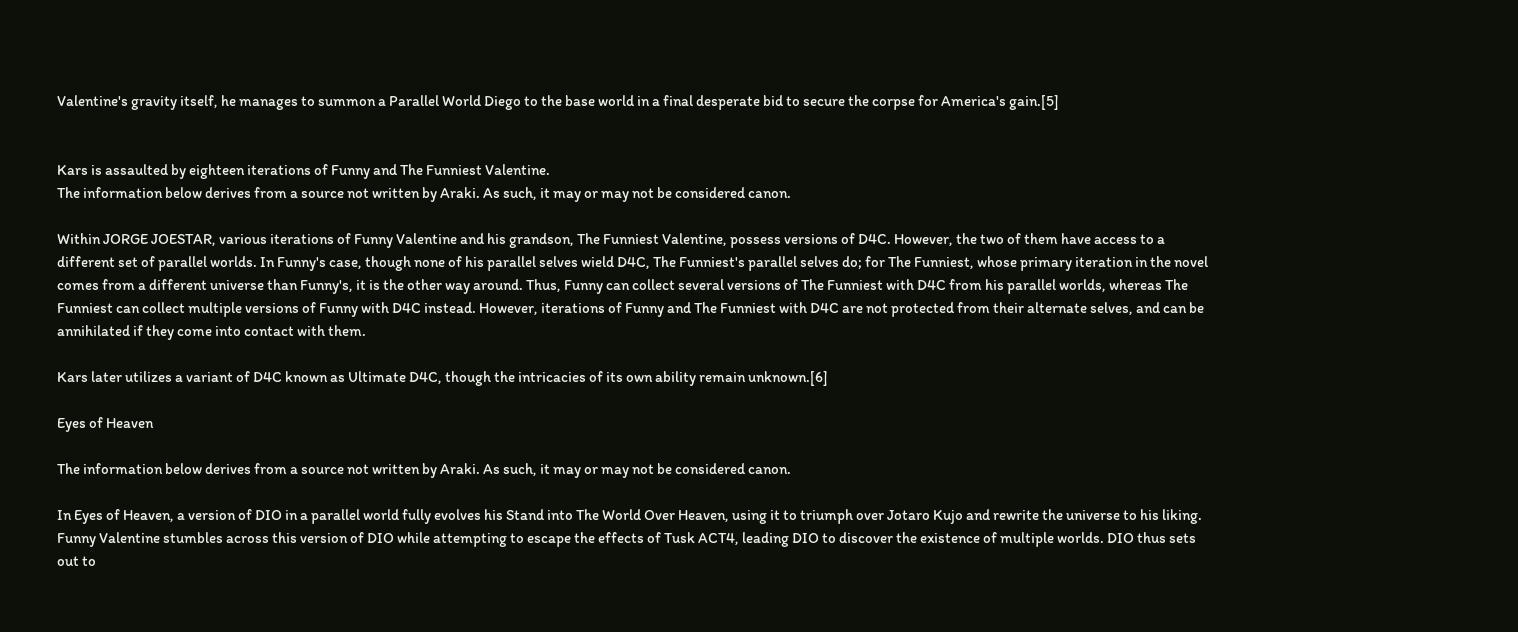Valentine's gravity itself, he manages to summon a Parallel World Diego to the base world in a final desperate bid to secure the corpse for America's gain.[5]


Kars is assaulted by eighteen iterations of Funny and The Funniest Valentine.
The information below derives from a source not written by Araki. As such, it may or may not be considered canon.

Within JORGE JOESTAR, various iterations of Funny Valentine and his grandson, The Funniest Valentine, possess versions of D4C. However, the two of them have access to a different set of parallel worlds. In Funny's case, though none of his parallel selves wield D4C, The Funniest's parallel selves do; for The Funniest, whose primary iteration in the novel comes from a different universe than Funny's, it is the other way around. Thus, Funny can collect several versions of The Funniest with D4C from his parallel worlds, whereas The Funniest can collect multiple versions of Funny with D4C instead. However, iterations of Funny and The Funniest with D4C are not protected from their alternate selves, and can be annihilated if they come into contact with them.

Kars later utilizes a variant of D4C known as Ultimate D4C, though the intricacies of its own ability remain unknown.[6]

Eyes of Heaven

The information below derives from a source not written by Araki. As such, it may or may not be considered canon.

In Eyes of Heaven, a version of DIO in a parallel world fully evolves his Stand into The World Over Heaven, using it to triumph over Jotaro Kujo and rewrite the universe to his liking. Funny Valentine stumbles across this version of DIO while attempting to escape the effects of Tusk ACT4, leading DIO to discover the existence of multiple worlds. DIO thus sets out to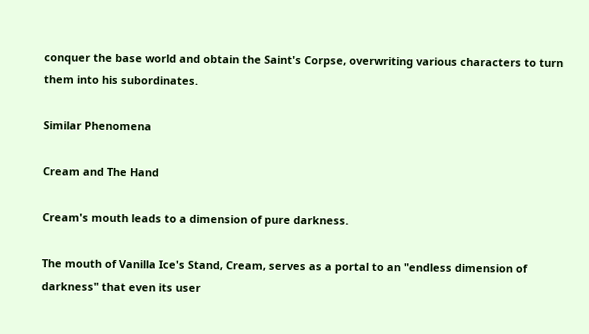conquer the base world and obtain the Saint's Corpse, overwriting various characters to turn them into his subordinates.

Similar Phenomena

Cream and The Hand

Cream's mouth leads to a dimension of pure darkness.

The mouth of Vanilla Ice's Stand, Cream, serves as a portal to an "endless dimension of darkness" that even its user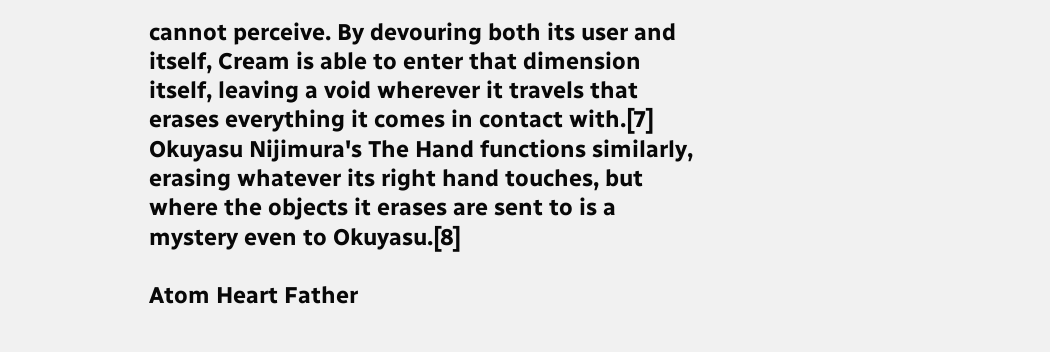cannot perceive. By devouring both its user and itself, Cream is able to enter that dimension itself, leaving a void wherever it travels that erases everything it comes in contact with.[7] Okuyasu Nijimura's The Hand functions similarly, erasing whatever its right hand touches, but where the objects it erases are sent to is a mystery even to Okuyasu.[8]

Atom Heart Father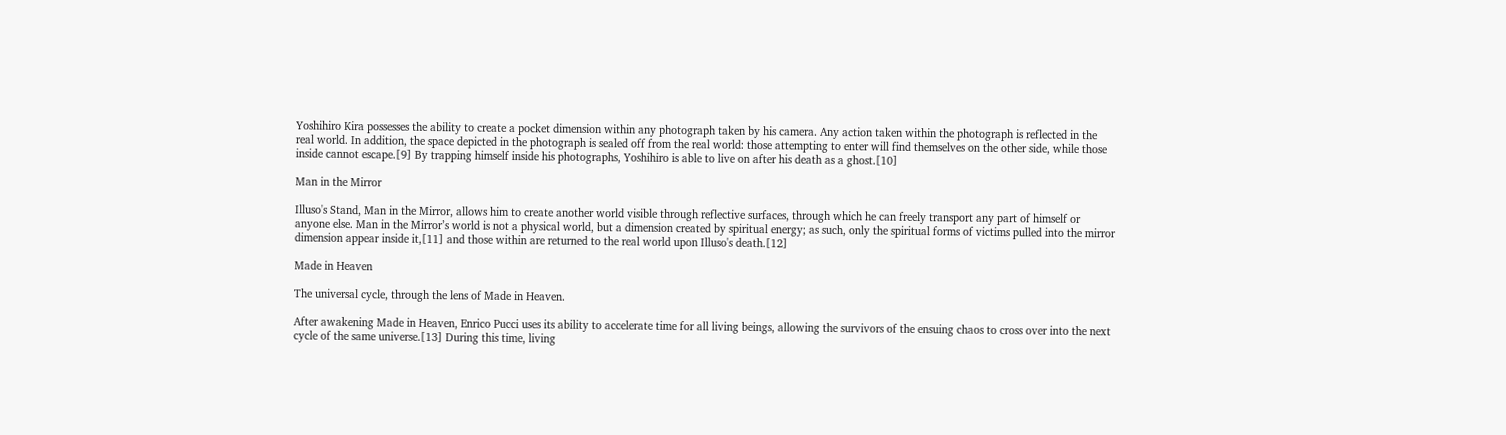Yoshihiro Kira possesses the ability to create a pocket dimension within any photograph taken by his camera. Any action taken within the photograph is reflected in the real world. In addition, the space depicted in the photograph is sealed off from the real world: those attempting to enter will find themselves on the other side, while those inside cannot escape.[9] By trapping himself inside his photographs, Yoshihiro is able to live on after his death as a ghost.[10]

Man in the Mirror

Illuso's Stand, Man in the Mirror, allows him to create another world visible through reflective surfaces, through which he can freely transport any part of himself or anyone else. Man in the Mirror’s world is not a physical world, but a dimension created by spiritual energy; as such, only the spiritual forms of victims pulled into the mirror dimension appear inside it,[11] and those within are returned to the real world upon Illuso's death.[12]

Made in Heaven

The universal cycle, through the lens of Made in Heaven.

After awakening Made in Heaven, Enrico Pucci uses its ability to accelerate time for all living beings, allowing the survivors of the ensuing chaos to cross over into the next cycle of the same universe.[13] During this time, living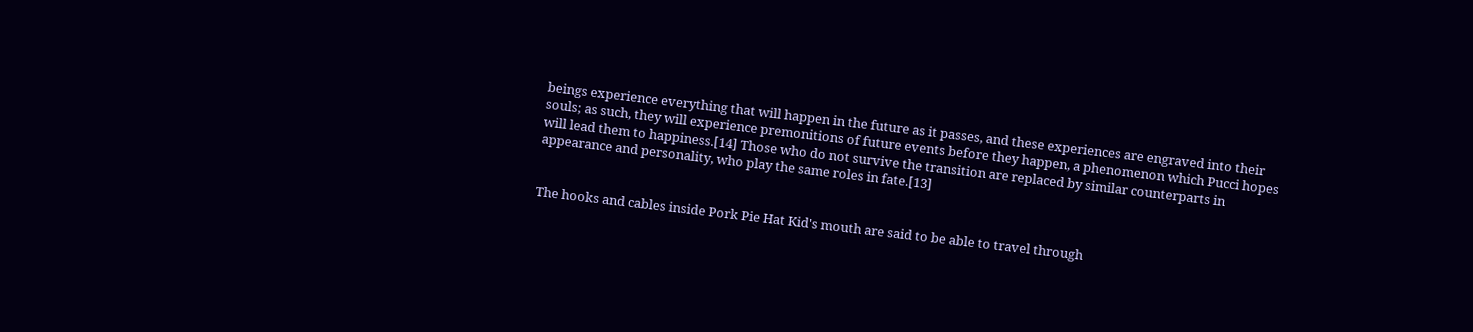beings experience everything that will happen in the future as it passes, and these experiences are engraved into their souls; as such, they will experience premonitions of future events before they happen, a phenomenon which Pucci hopes will lead them to happiness.[14] Those who do not survive the transition are replaced by similar counterparts in appearance and personality, who play the same roles in fate.[13]


The hooks and cables inside Pork Pie Hat Kid's mouth are said to be able to travel through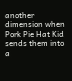another dimension when Pork Pie Hat Kid sends them into a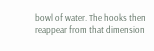bowl of water. The hooks then reappear from that dimension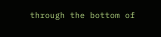through the bottom of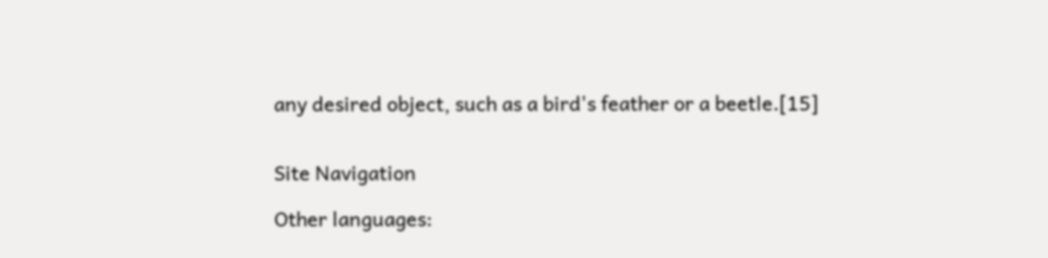any desired object, such as a bird's feather or a beetle.[15]


Site Navigation

Other languages: